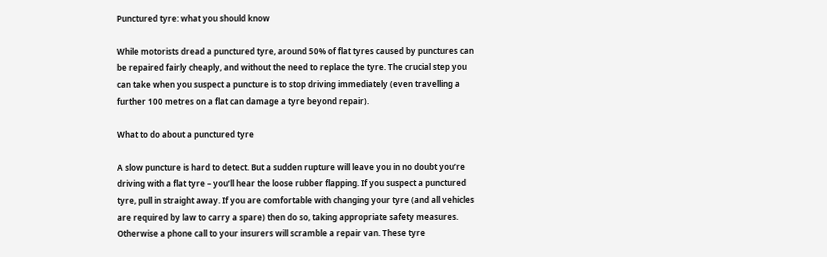Punctured tyre: what you should know

While motorists dread a punctured tyre, around 50% of flat tyres caused by punctures can be repaired fairly cheaply, and without the need to replace the tyre. The crucial step you can take when you suspect a puncture is to stop driving immediately (even travelling a further 100 metres on a flat can damage a tyre beyond repair).

What to do about a punctured tyre

A slow puncture is hard to detect. But a sudden rupture will leave you in no doubt you’re driving with a flat tyre – you’ll hear the loose rubber flapping. If you suspect a punctured tyre, pull in straight away. If you are comfortable with changing your tyre (and all vehicles are required by law to carry a spare) then do so, taking appropriate safety measures. Otherwise a phone call to your insurers will scramble a repair van. These tyre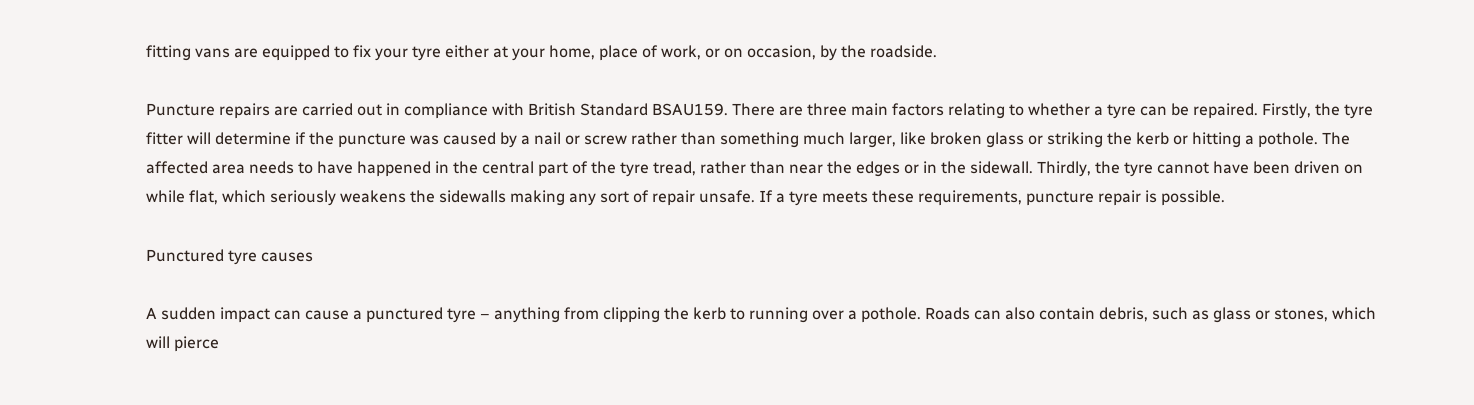fitting vans are equipped to fix your tyre either at your home, place of work, or on occasion, by the roadside.

Puncture repairs are carried out in compliance with British Standard BSAU159. There are three main factors relating to whether a tyre can be repaired. Firstly, the tyre fitter will determine if the puncture was caused by a nail or screw rather than something much larger, like broken glass or striking the kerb or hitting a pothole. The affected area needs to have happened in the central part of the tyre tread, rather than near the edges or in the sidewall. Thirdly, the tyre cannot have been driven on while flat, which seriously weakens the sidewalls making any sort of repair unsafe. If a tyre meets these requirements, puncture repair is possible.

Punctured tyre causes

A sudden impact can cause a punctured tyre – anything from clipping the kerb to running over a pothole. Roads can also contain debris, such as glass or stones, which will pierce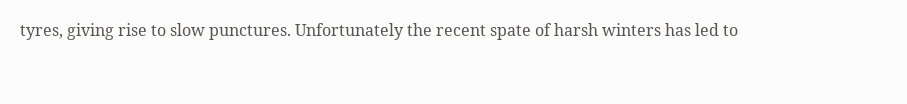tyres, giving rise to slow punctures. Unfortunately the recent spate of harsh winters has led to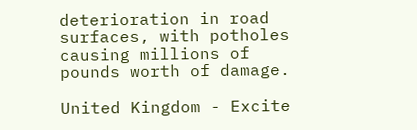deterioration in road surfaces, with potholes causing millions of pounds worth of damage.

United Kingdom - Excite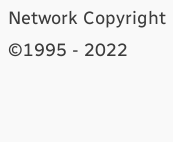Network Copyright ©1995 - 2022